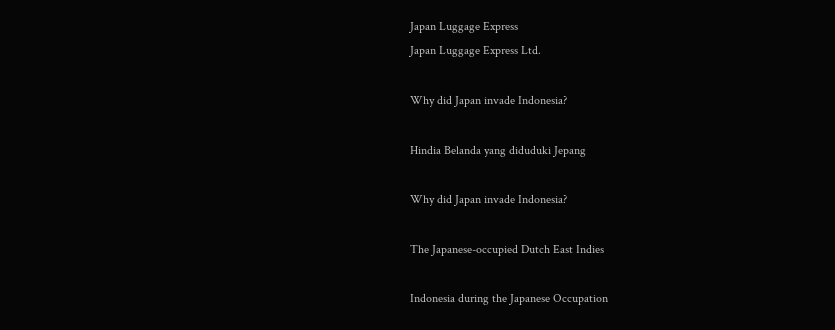Japan Luggage Express
Japan Luggage Express Ltd.

Why did Japan invade Indonesia?

Hindia Belanda yang diduduki Jepang

Why did Japan invade Indonesia?

The Japanese-occupied Dutch East Indies

Indonesia during the Japanese Occupation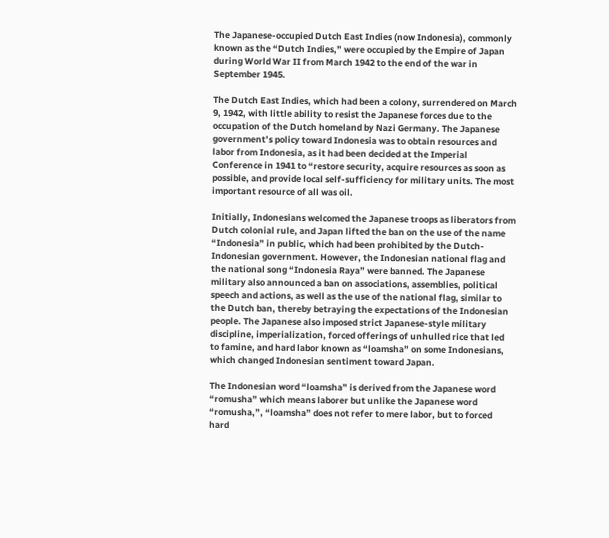The Japanese-occupied Dutch East Indies (now Indonesia), commonly known as the “Dutch Indies,” were occupied by the Empire of Japan during World War II from March 1942 to the end of the war in September 1945.

The Dutch East Indies, which had been a colony, surrendered on March 9, 1942, with little ability to resist the Japanese forces due to the occupation of the Dutch homeland by Nazi Germany. The Japanese government’s policy toward Indonesia was to obtain resources and labor from Indonesia, as it had been decided at the Imperial Conference in 1941 to “restore security, acquire resources as soon as possible, and provide local self-sufficiency for military units. The most important resource of all was oil.

Initially, Indonesians welcomed the Japanese troops as liberators from Dutch colonial rule, and Japan lifted the ban on the use of the name “Indonesia” in public, which had been prohibited by the Dutch-Indonesian government. However, the Indonesian national flag and the national song “Indonesia Raya” were banned. The Japanese military also announced a ban on associations, assemblies, political speech and actions, as well as the use of the national flag, similar to the Dutch ban, thereby betraying the expectations of the Indonesian people. The Japanese also imposed strict Japanese-style military discipline, imperialization, forced offerings of unhulled rice that led to famine, and hard labor known as “loamsha” on some Indonesians, which changed Indonesian sentiment toward Japan.

The Indonesian word “loamsha” is derived from the Japanese word “romusha” which means laborer but unlike the Japanese word “romusha,”, “loamsha” does not refer to mere labor, but to forced hard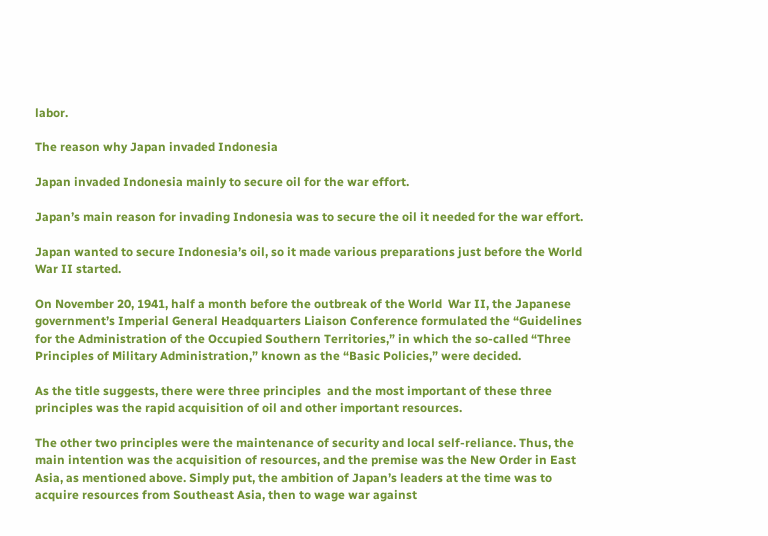labor.

The reason why Japan invaded Indonesia

Japan invaded Indonesia mainly to secure oil for the war effort.

Japan’s main reason for invading Indonesia was to secure the oil it needed for the war effort.

Japan wanted to secure Indonesia’s oil, so it made various preparations just before the World War II started.

On November 20, 1941, half a month before the outbreak of the World  War II, the Japanese government’s Imperial General Headquarters Liaison Conference formulated the “Guidelines for the Administration of the Occupied Southern Territories,” in which the so-called “Three Principles of Military Administration,” known as the “Basic Policies,” were decided.

As the title suggests, there were three principles  and the most important of these three principles was the rapid acquisition of oil and other important resources.

The other two principles were the maintenance of security and local self-reliance. Thus, the main intention was the acquisition of resources, and the premise was the New Order in East Asia, as mentioned above. Simply put, the ambition of Japan’s leaders at the time was to acquire resources from Southeast Asia, then to wage war against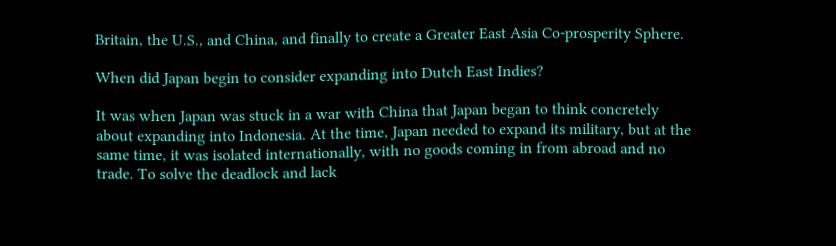Britain, the U.S., and China, and finally to create a Greater East Asia Co-prosperity Sphere.

When did Japan begin to consider expanding into Dutch East Indies?

It was when Japan was stuck in a war with China that Japan began to think concretely about expanding into Indonesia. At the time, Japan needed to expand its military, but at the same time, it was isolated internationally, with no goods coming in from abroad and no trade. To solve the deadlock and lack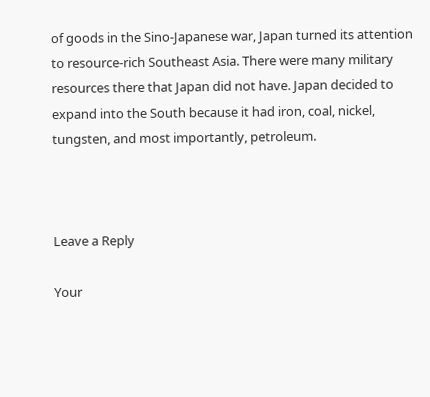of goods in the Sino-Japanese war, Japan turned its attention to resource-rich Southeast Asia. There were many military resources there that Japan did not have. Japan decided to expand into the South because it had iron, coal, nickel, tungsten, and most importantly, petroleum.



Leave a Reply

Your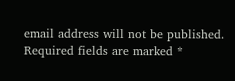email address will not be published. Required fields are marked *